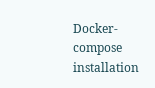Docker-compose installation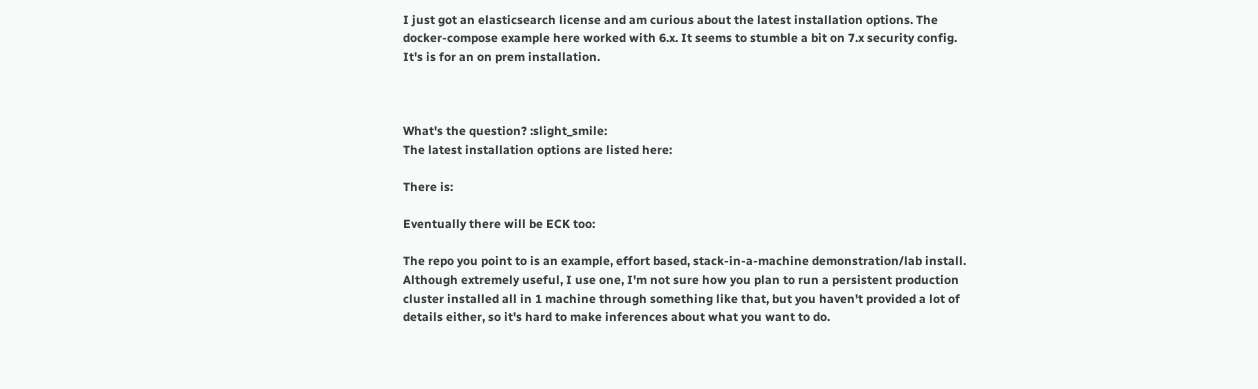I just got an elasticsearch license and am curious about the latest installation options. The docker-compose example here worked with 6.x. It seems to stumble a bit on 7.x security config. It's is for an on prem installation.



What's the question? :slight_smile:
The latest installation options are listed here:

There is:

Eventually there will be ECK too:

The repo you point to is an example, effort based, stack-in-a-machine demonstration/lab install. Although extremely useful, I use one, I'm not sure how you plan to run a persistent production cluster installed all in 1 machine through something like that, but you haven't provided a lot of details either, so it's hard to make inferences about what you want to do.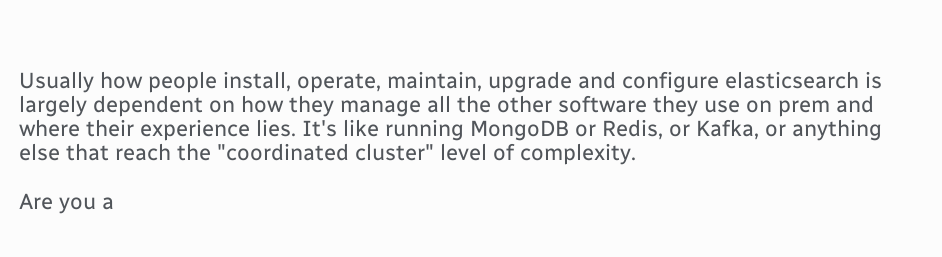Usually how people install, operate, maintain, upgrade and configure elasticsearch is largely dependent on how they manage all the other software they use on prem and where their experience lies. It's like running MongoDB or Redis, or Kafka, or anything else that reach the "coordinated cluster" level of complexity.

Are you a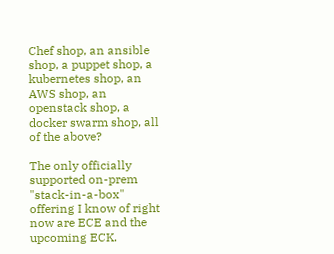Chef shop, an ansible shop, a puppet shop, a kubernetes shop, an AWS shop, an openstack shop, a docker swarm shop, all of the above?

The only officially supported on-prem "stack-in-a-box" offering I know of right now are ECE and the upcoming ECK.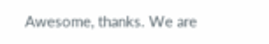Awesome, thanks. We are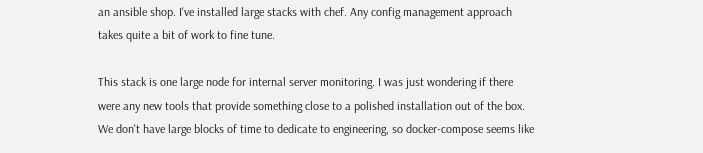an ansible shop. I've installed large stacks with chef. Any config management approach takes quite a bit of work to fine tune.

This stack is one large node for internal server monitoring. I was just wondering if there were any new tools that provide something close to a polished installation out of the box. We don't have large blocks of time to dedicate to engineering, so docker-compose seems like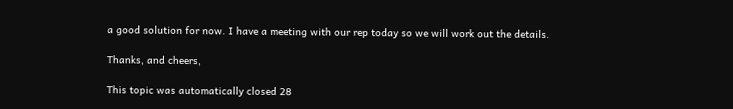a good solution for now. I have a meeting with our rep today so we will work out the details.

Thanks, and cheers,

This topic was automatically closed 28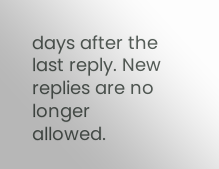days after the last reply. New replies are no longer allowed.